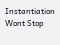Instantiation Wont Stop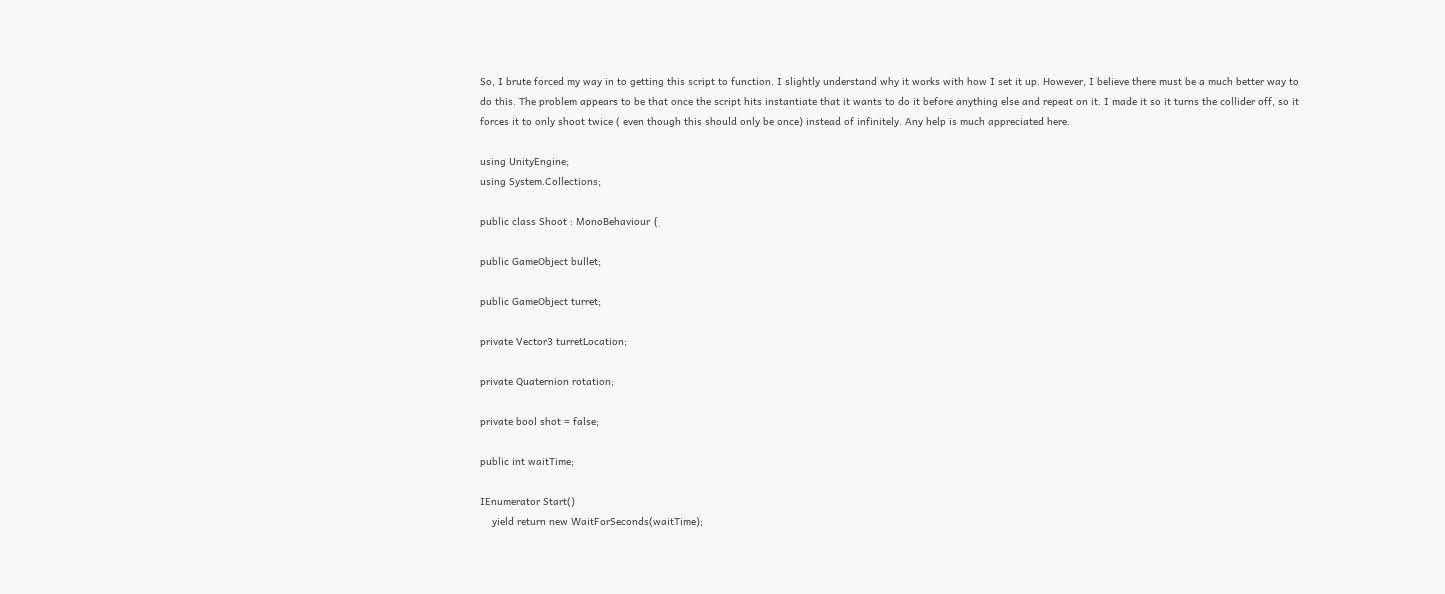So, I brute forced my way in to getting this script to function. I slightly understand why it works with how I set it up. However, I believe there must be a much better way to do this. The problem appears to be that once the script hits instantiate that it wants to do it before anything else and repeat on it. I made it so it turns the collider off, so it forces it to only shoot twice ( even though this should only be once) instead of infinitely. Any help is much appreciated here.

using UnityEngine;
using System.Collections;

public class Shoot : MonoBehaviour {

public GameObject bullet;

public GameObject turret;

private Vector3 turretLocation;

private Quaternion rotation;

private bool shot = false;

public int waitTime;

IEnumerator Start()
    yield return new WaitForSeconds(waitTime);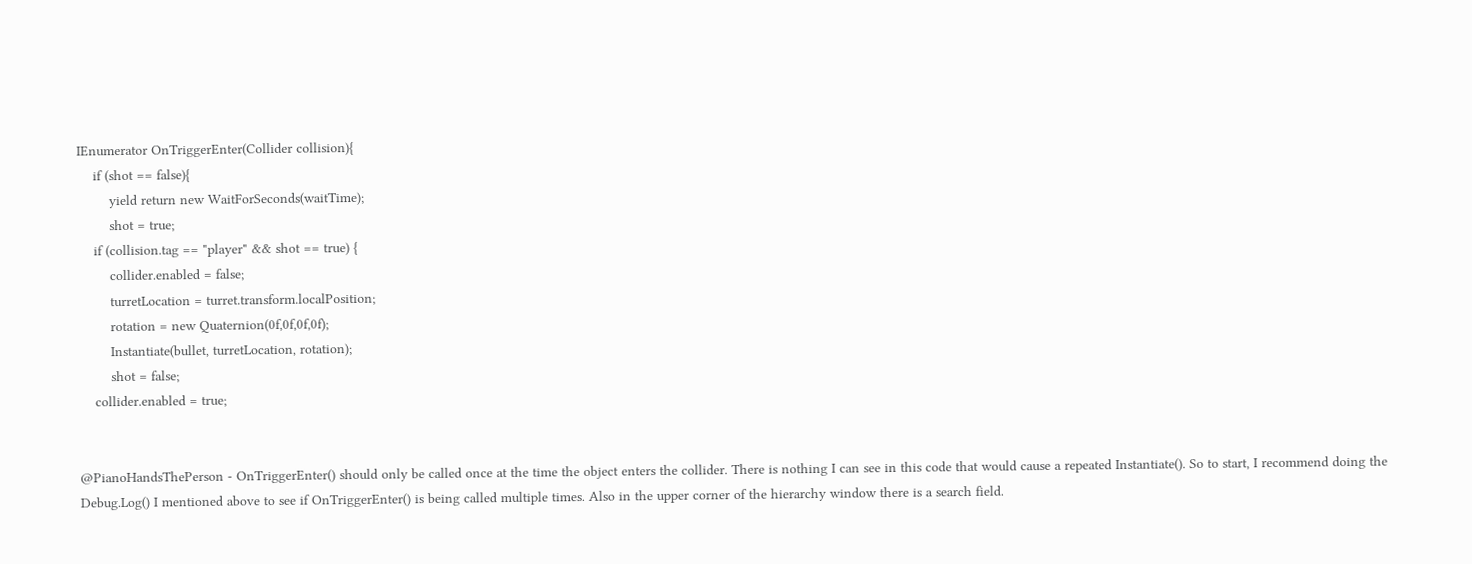IEnumerator OnTriggerEnter(Collider collision){
    if (shot == false){
        yield return new WaitForSeconds(waitTime);
        shot = true;
    if (collision.tag == "player" && shot == true) {
        collider.enabled = false;
        turretLocation = turret.transform.localPosition;
        rotation = new Quaternion(0f,0f,0f,0f);
        Instantiate(bullet, turretLocation, rotation);
        shot = false;
    collider.enabled = true;


@PianoHandsThePerson - OnTriggerEnter() should only be called once at the time the object enters the collider. There is nothing I can see in this code that would cause a repeated Instantiate(). So to start, I recommend doing the Debug.Log() I mentioned above to see if OnTriggerEnter() is being called multiple times. Also in the upper corner of the hierarchy window there is a search field.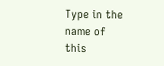Type in the name of this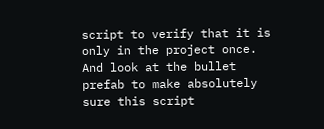script to verify that it is only in the project once. And look at the bullet prefab to make absolutely sure this script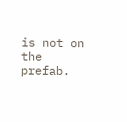is not on the prefab.